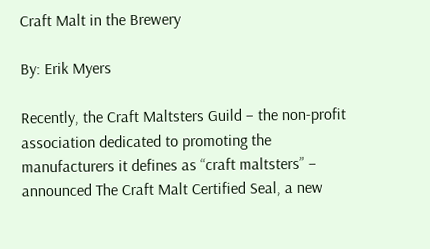Craft Malt in the Brewery

By: Erik Myers

Recently, the Craft Maltsters Guild – the non-profit association dedicated to promoting the manufacturers it defines as “craft maltsters” – announced The Craft Malt Certified Seal, a new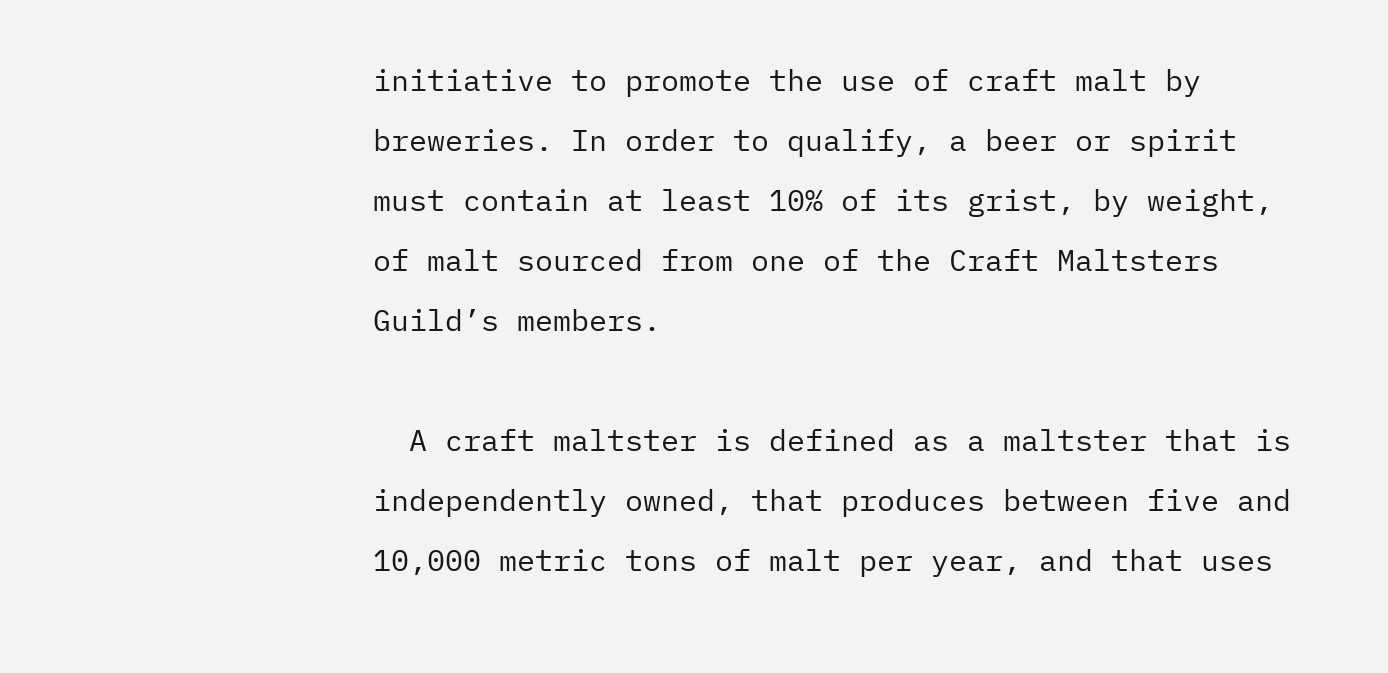initiative to promote the use of craft malt by breweries. In order to qualify, a beer or spirit must contain at least 10% of its grist, by weight, of malt sourced from one of the Craft Maltsters Guild’s members.

  A craft maltster is defined as a maltster that is independently owned, that produces between five and 10,000 metric tons of malt per year, and that uses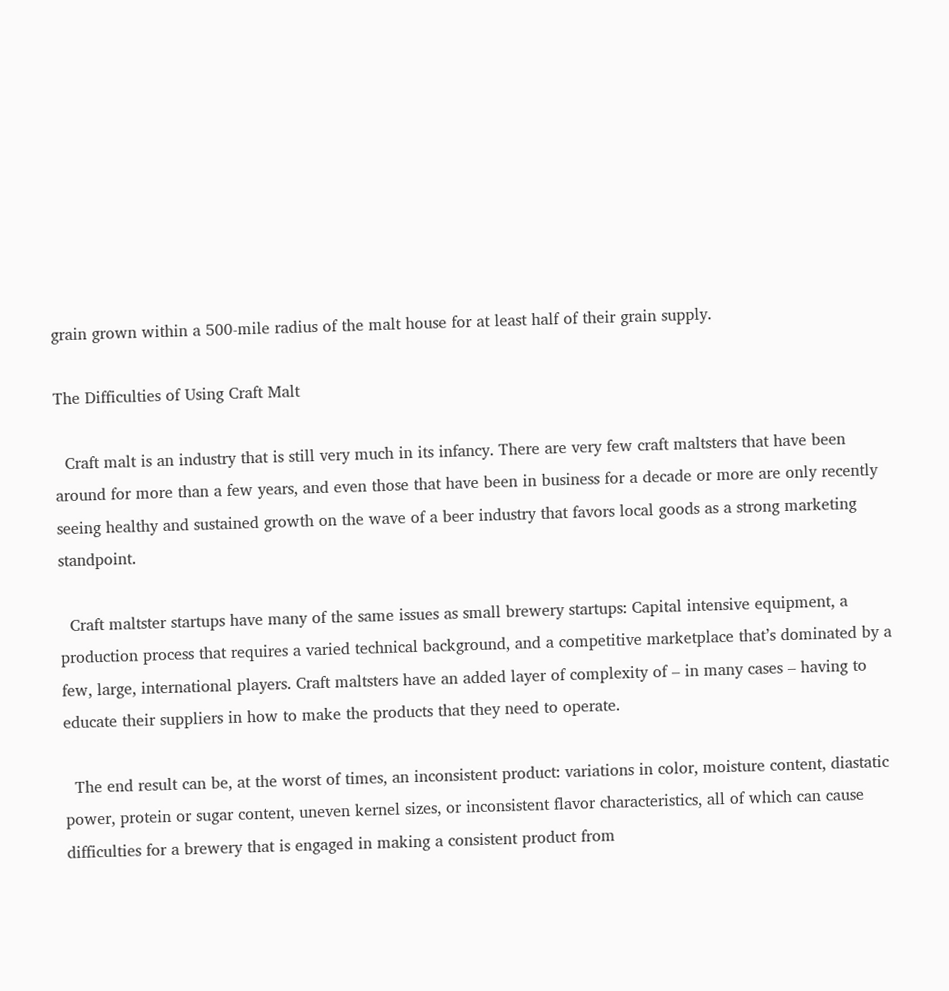grain grown within a 500-mile radius of the malt house for at least half of their grain supply.

The Difficulties of Using Craft Malt

  Craft malt is an industry that is still very much in its infancy. There are very few craft maltsters that have been around for more than a few years, and even those that have been in business for a decade or more are only recently seeing healthy and sustained growth on the wave of a beer industry that favors local goods as a strong marketing standpoint.

  Craft maltster startups have many of the same issues as small brewery startups: Capital intensive equipment, a production process that requires a varied technical background, and a competitive marketplace that’s dominated by a few, large, international players. Craft maltsters have an added layer of complexity of – in many cases – having to educate their suppliers in how to make the products that they need to operate.

  The end result can be, at the worst of times, an inconsistent product: variations in color, moisture content, diastatic power, protein or sugar content, uneven kernel sizes, or inconsistent flavor characteristics, all of which can cause difficulties for a brewery that is engaged in making a consistent product from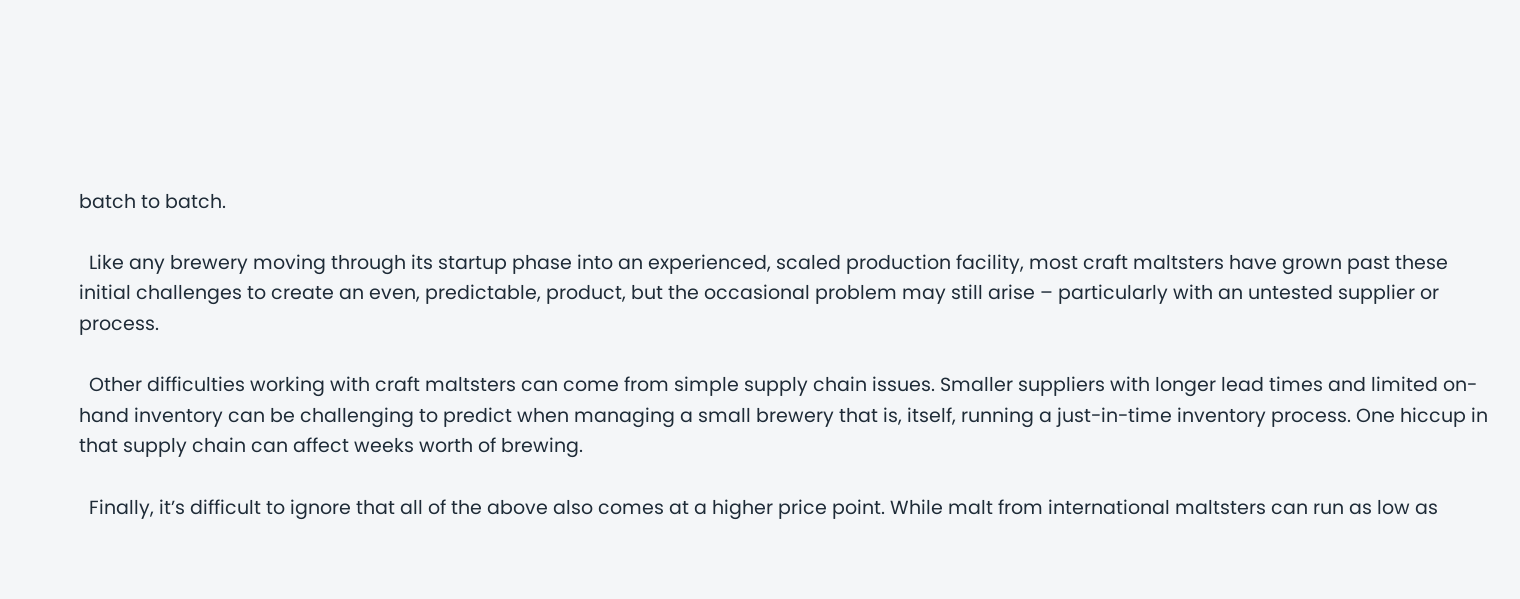batch to batch.

  Like any brewery moving through its startup phase into an experienced, scaled production facility, most craft maltsters have grown past these initial challenges to create an even, predictable, product, but the occasional problem may still arise – particularly with an untested supplier or process.

  Other difficulties working with craft maltsters can come from simple supply chain issues. Smaller suppliers with longer lead times and limited on-hand inventory can be challenging to predict when managing a small brewery that is, itself, running a just-in-time inventory process. One hiccup in that supply chain can affect weeks worth of brewing.

  Finally, it’s difficult to ignore that all of the above also comes at a higher price point. While malt from international maltsters can run as low as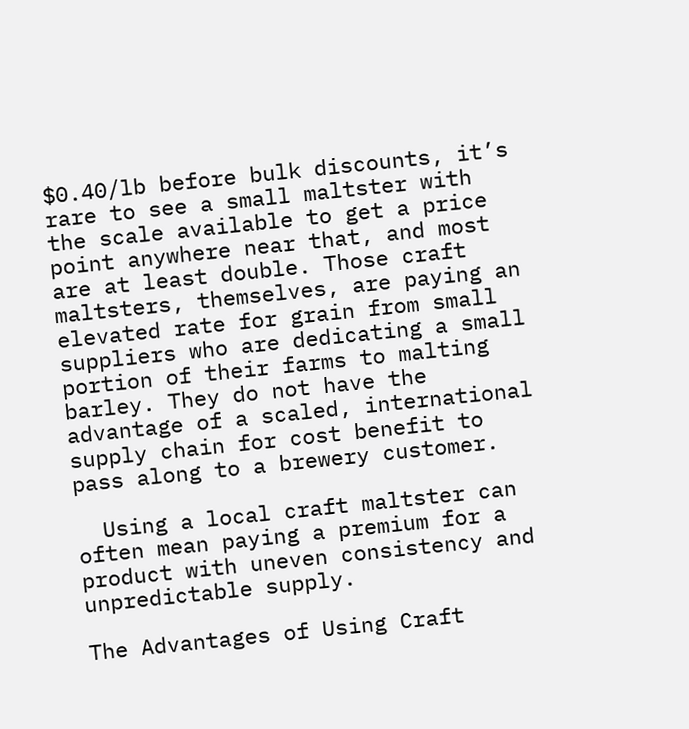$0.40/lb before bulk discounts, it’s rare to see a small maltster with the scale available to get a price point anywhere near that, and most are at least double. Those craft maltsters, themselves, are paying an elevated rate for grain from small suppliers who are dedicating a small portion of their farms to malting barley. They do not have the advantage of a scaled, international supply chain for cost benefit to pass along to a brewery customer.

  Using a local craft maltster can often mean paying a premium for a product with uneven consistency and unpredictable supply.

The Advantages of Using Craft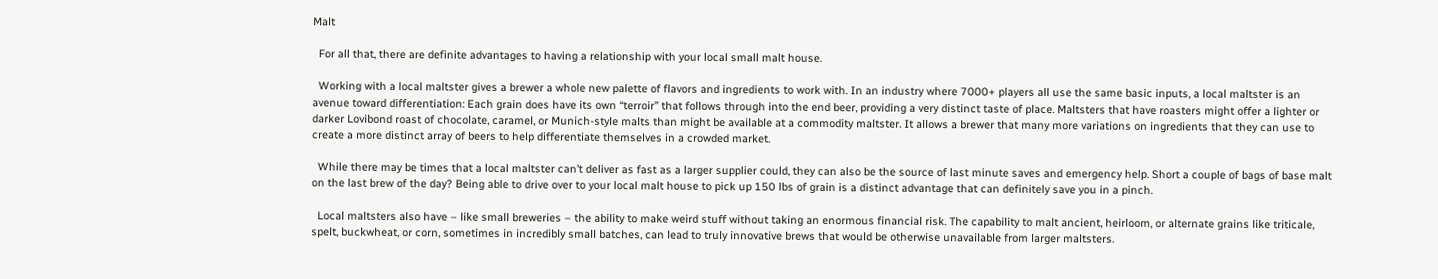Malt

  For all that, there are definite advantages to having a relationship with your local small malt house.

  Working with a local maltster gives a brewer a whole new palette of flavors and ingredients to work with. In an industry where 7000+ players all use the same basic inputs, a local maltster is an avenue toward differentiation: Each grain does have its own “terroir” that follows through into the end beer, providing a very distinct taste of place. Maltsters that have roasters might offer a lighter or darker Lovibond roast of chocolate, caramel, or Munich-style malts than might be available at a commodity maltster. It allows a brewer that many more variations on ingredients that they can use to create a more distinct array of beers to help differentiate themselves in a crowded market.

  While there may be times that a local maltster can’t deliver as fast as a larger supplier could, they can also be the source of last minute saves and emergency help. Short a couple of bags of base malt on the last brew of the day? Being able to drive over to your local malt house to pick up 150 lbs of grain is a distinct advantage that can definitely save you in a pinch.

  Local maltsters also have – like small breweries – the ability to make weird stuff without taking an enormous financial risk. The capability to malt ancient, heirloom, or alternate grains like triticale, spelt, buckwheat, or corn, sometimes in incredibly small batches, can lead to truly innovative brews that would be otherwise unavailable from larger maltsters.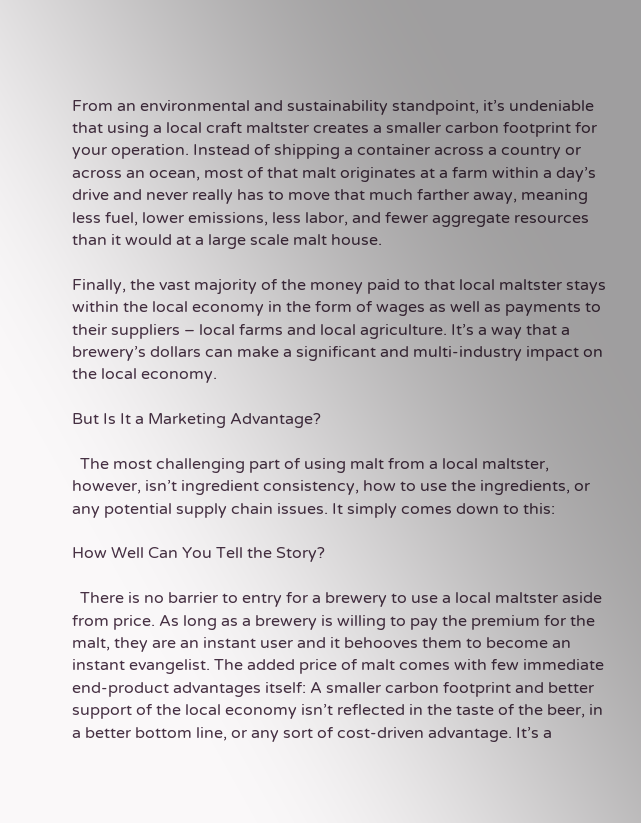From an environmental and sustainability standpoint, it’s undeniable that using a local craft maltster creates a smaller carbon footprint for your operation. Instead of shipping a container across a country or across an ocean, most of that malt originates at a farm within a day’s drive and never really has to move that much farther away, meaning less fuel, lower emissions, less labor, and fewer aggregate resources than it would at a large scale malt house.

Finally, the vast majority of the money paid to that local maltster stays within the local economy in the form of wages as well as payments to their suppliers – local farms and local agriculture. It’s a way that a brewery’s dollars can make a significant and multi-industry impact on the local economy.

But Is It a Marketing Advantage?

  The most challenging part of using malt from a local maltster, however, isn’t ingredient consistency, how to use the ingredients, or any potential supply chain issues. It simply comes down to this:

How Well Can You Tell the Story?

  There is no barrier to entry for a brewery to use a local maltster aside from price. As long as a brewery is willing to pay the premium for the malt, they are an instant user and it behooves them to become an instant evangelist. The added price of malt comes with few immediate end-product advantages itself: A smaller carbon footprint and better support of the local economy isn’t reflected in the taste of the beer, in a better bottom line, or any sort of cost-driven advantage. It’s a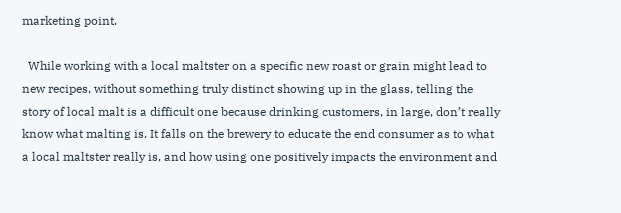marketing point.

  While working with a local maltster on a specific new roast or grain might lead to new recipes, without something truly distinct showing up in the glass, telling the story of local malt is a difficult one because drinking customers, in large, don’t really know what malting is. It falls on the brewery to educate the end consumer as to what a local maltster really is, and how using one positively impacts the environment and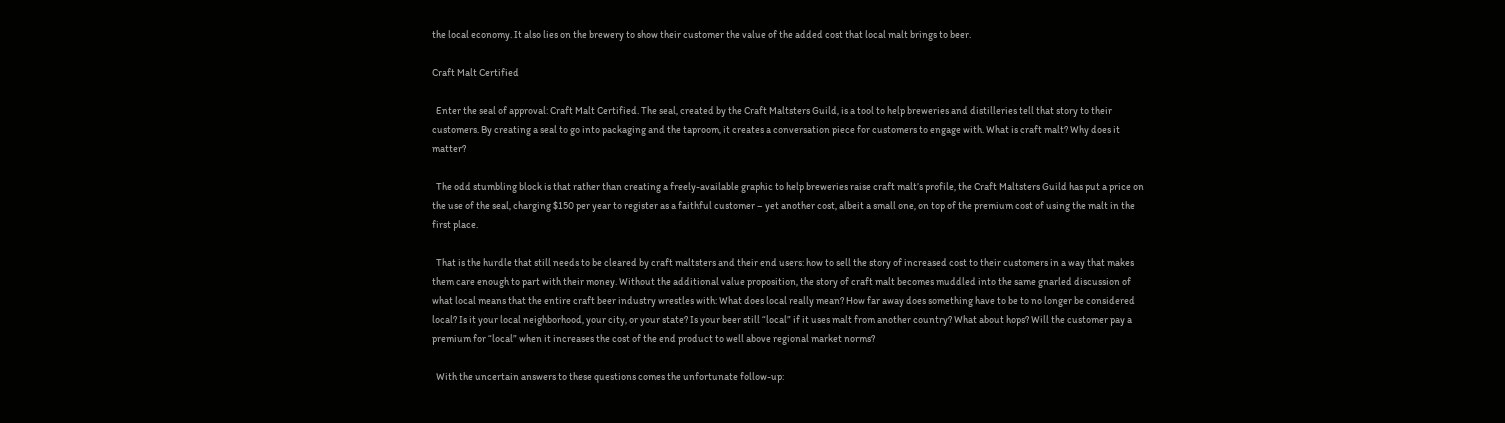the local economy. It also lies on the brewery to show their customer the value of the added cost that local malt brings to beer.

Craft Malt Certified

  Enter the seal of approval: Craft Malt Certified. The seal, created by the Craft Maltsters Guild, is a tool to help breweries and distilleries tell that story to their customers. By creating a seal to go into packaging and the taproom, it creates a conversation piece for customers to engage with. What is craft malt? Why does it matter?

  The odd stumbling block is that rather than creating a freely-available graphic to help breweries raise craft malt’s profile, the Craft Maltsters Guild has put a price on the use of the seal, charging $150 per year to register as a faithful customer – yet another cost, albeit a small one, on top of the premium cost of using the malt in the first place.

  That is the hurdle that still needs to be cleared by craft maltsters and their end users: how to sell the story of increased cost to their customers in a way that makes them care enough to part with their money. Without the additional value proposition, the story of craft malt becomes muddled into the same gnarled discussion of what local means that the entire craft beer industry wrestles with: What does local really mean? How far away does something have to be to no longer be considered local? Is it your local neighborhood, your city, or your state? Is your beer still “local” if it uses malt from another country? What about hops? Will the customer pay a premium for “local” when it increases the cost of the end product to well above regional market norms?

  With the uncertain answers to these questions comes the unfortunate follow-up: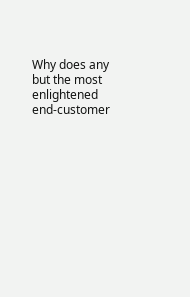Why does any but the most enlightened end-customer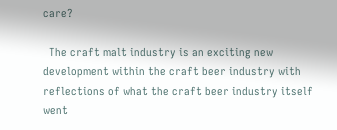care?

  The craft malt industry is an exciting new development within the craft beer industry with reflections of what the craft beer industry itself went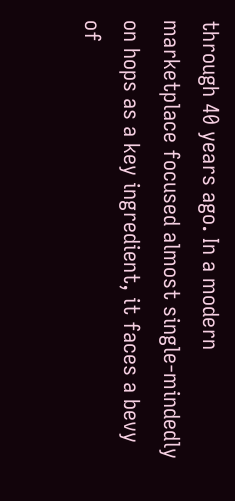through 40 years ago. In a modern marketplace focused almost single-mindedly on hops as a key ingredient, it faces a bevy of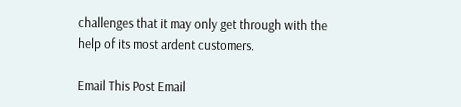challenges that it may only get through with the help of its most ardent customers.

Email This Post Email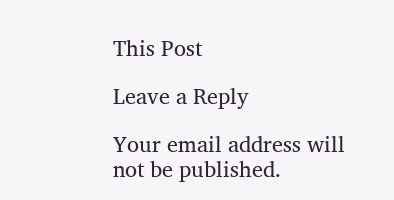This Post

Leave a Reply

Your email address will not be published.